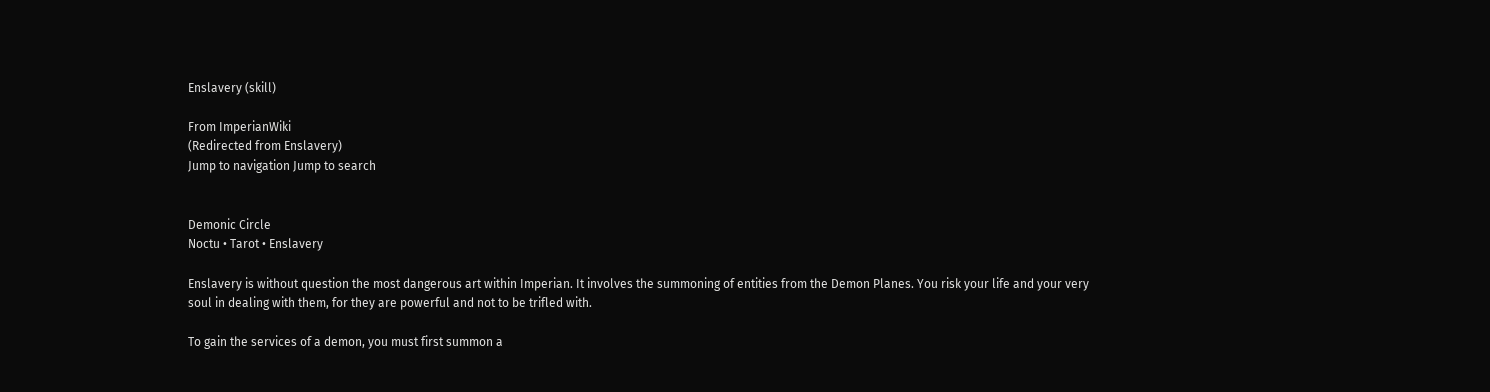Enslavery (skill)

From ImperianWiki
(Redirected from Enslavery)
Jump to navigation Jump to search


Demonic Circle
Noctu • Tarot • Enslavery

Enslavery is without question the most dangerous art within Imperian. It involves the summoning of entities from the Demon Planes. You risk your life and your very soul in dealing with them, for they are powerful and not to be trifled with.

To gain the services of a demon, you must first summon a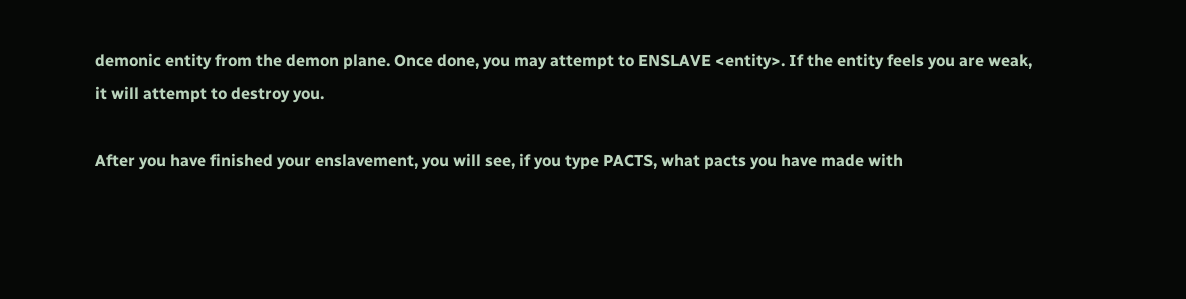demonic entity from the demon plane. Once done, you may attempt to ENSLAVE <entity>. If the entity feels you are weak, it will attempt to destroy you.

After you have finished your enslavement, you will see, if you type PACTS, what pacts you have made with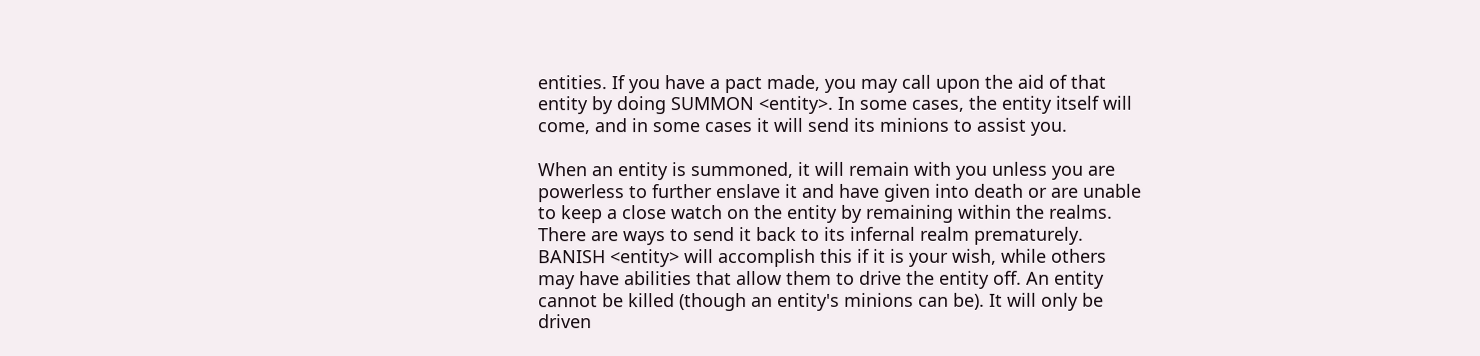entities. If you have a pact made, you may call upon the aid of that entity by doing SUMMON <entity>. In some cases, the entity itself will come, and in some cases it will send its minions to assist you.

When an entity is summoned, it will remain with you unless you are powerless to further enslave it and have given into death or are unable to keep a close watch on the entity by remaining within the realms. There are ways to send it back to its infernal realm prematurely. BANISH <entity> will accomplish this if it is your wish, while others may have abilities that allow them to drive the entity off. An entity cannot be killed (though an entity's minions can be). It will only be driven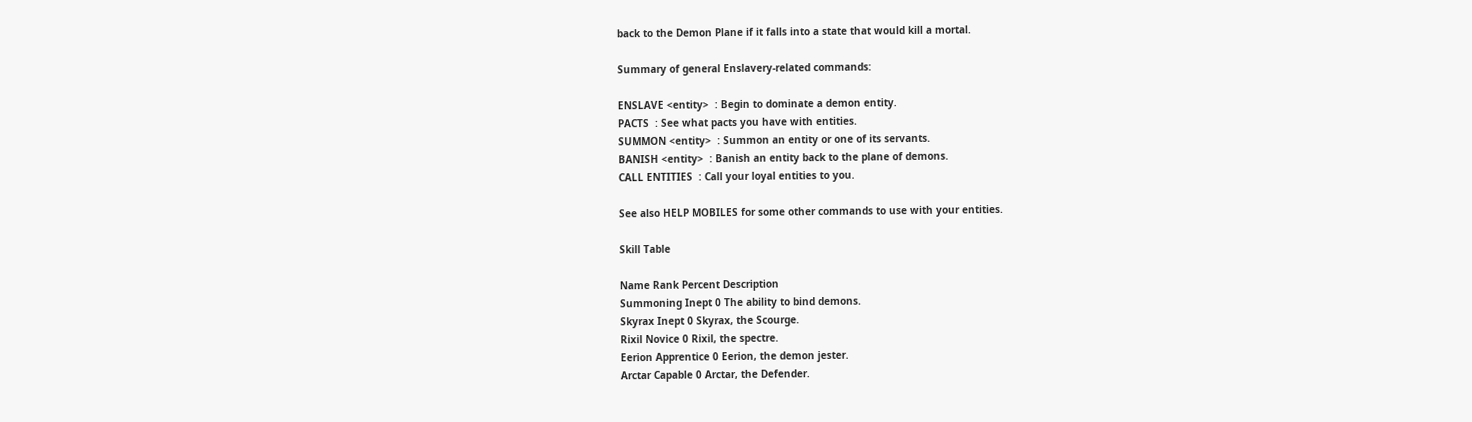back to the Demon Plane if it falls into a state that would kill a mortal.

Summary of general Enslavery-related commands:

ENSLAVE <entity>  : Begin to dominate a demon entity.
PACTS  : See what pacts you have with entities.
SUMMON <entity>  : Summon an entity or one of its servants.
BANISH <entity>  : Banish an entity back to the plane of demons.
CALL ENTITIES  : Call your loyal entities to you.

See also HELP MOBILES for some other commands to use with your entities.

Skill Table

Name Rank Percent Description
Summoning Inept 0 The ability to bind demons.
Skyrax Inept 0 Skyrax, the Scourge.
Rixil Novice 0 Rixil, the spectre.
Eerion Apprentice 0 Eerion, the demon jester.
Arctar Capable 0 Arctar, the Defender.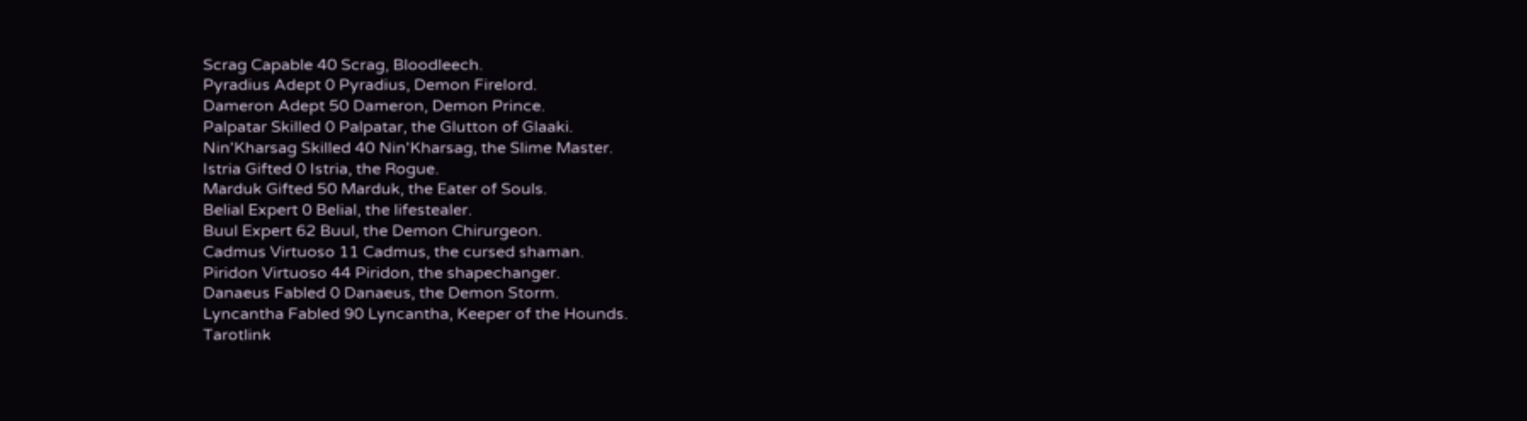Scrag Capable 40 Scrag, Bloodleech.
Pyradius Adept 0 Pyradius, Demon Firelord.
Dameron Adept 50 Dameron, Demon Prince.
Palpatar Skilled 0 Palpatar, the Glutton of Glaaki.
Nin'Kharsag Skilled 40 Nin'Kharsag, the Slime Master.
Istria Gifted 0 Istria, the Rogue.
Marduk Gifted 50 Marduk, the Eater of Souls.
Belial Expert 0 Belial, the lifestealer.
Buul Expert 62 Buul, the Demon Chirurgeon.
Cadmus Virtuoso 11 Cadmus, the cursed shaman.
Piridon Virtuoso 44 Piridon, the shapechanger.
Danaeus Fabled 0 Danaeus, the Demon Storm.
Lyncantha Fabled 90 Lyncantha, Keeper of the Hounds.
Tarotlink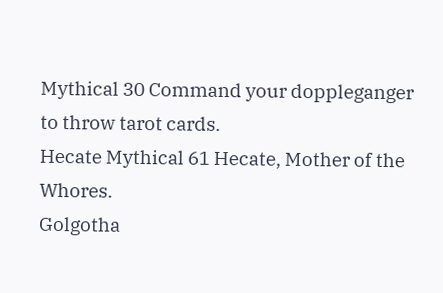Mythical 30 Command your doppleganger to throw tarot cards.
Hecate Mythical 61 Hecate, Mother of the Whores.
Golgotha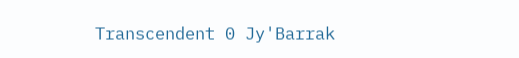Transcendent 0 Jy'Barrak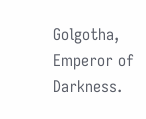Golgotha, Emperor of Darkness.